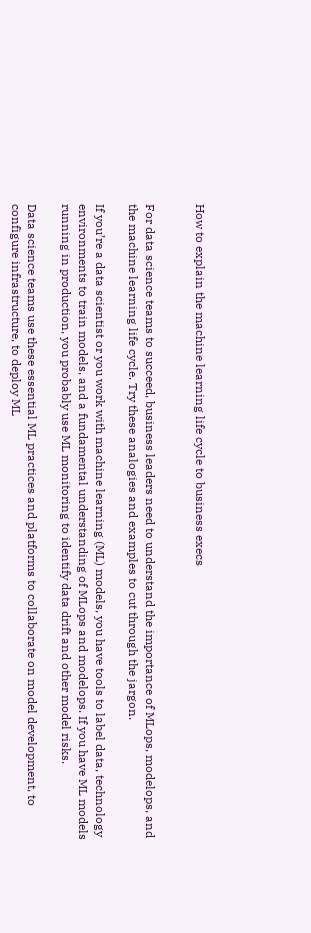How to explain the machine learning life cycle to business execs


For data science teams to succeed, business leaders need to understand the importance of MLops, modelops, and the machine learning life cycle. Try these analogies and examples to cut through the jargon.

If you’re a data scientist or you work with machine learning (ML) models, you have tools to label data, technology environments to train models, and a fundamental understanding of MLops and modelops. If you have ML models running in production, you probably use ML monitoring to identify data drift and other model risks.

Data science teams use these essential ML practices and platforms to collaborate on model development, to configure infrastructure, to deploy ML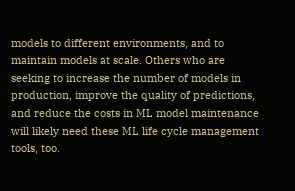models to different environments, and to maintain models at scale. Others who are seeking to increase the number of models in production, improve the quality of predictions, and reduce the costs in ML model maintenance will likely need these ML life cycle management tools, too.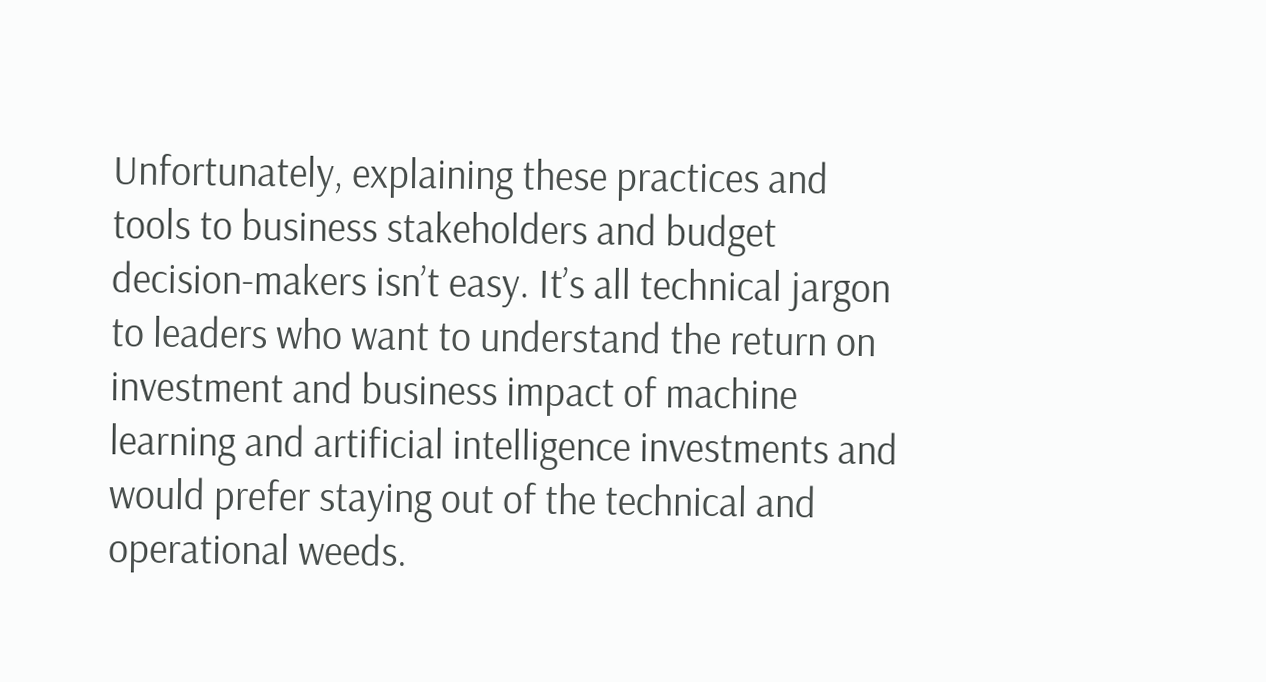Unfortunately, explaining these practices and tools to business stakeholders and budget decision-makers isn’t easy. It’s all technical jargon to leaders who want to understand the return on investment and business impact of machine learning and artificial intelligence investments and would prefer staying out of the technical and operational weeds.